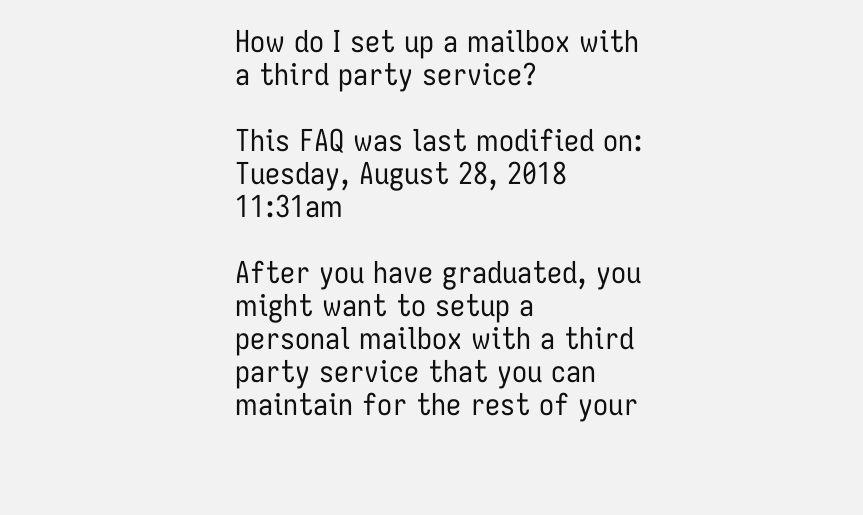How do I set up a mailbox with a third party service?

This FAQ was last modified on: Tuesday, August 28, 2018 11:31am

After you have graduated, you might want to setup a personal mailbox with a third party service that you can maintain for the rest of your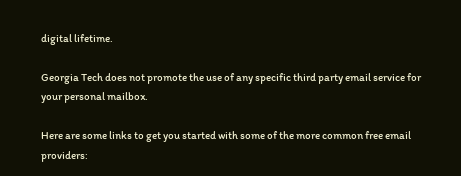digital lifetime.

Georgia Tech does not promote the use of any specific third party email service for your personal mailbox.

Here are some links to get you started with some of the more common free email providers: